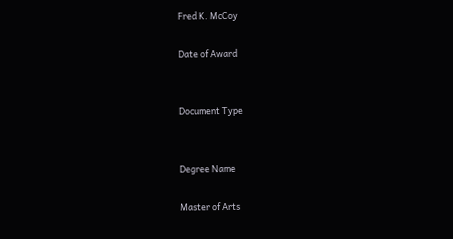Fred K. McCoy

Date of Award


Document Type


Degree Name

Master of Arts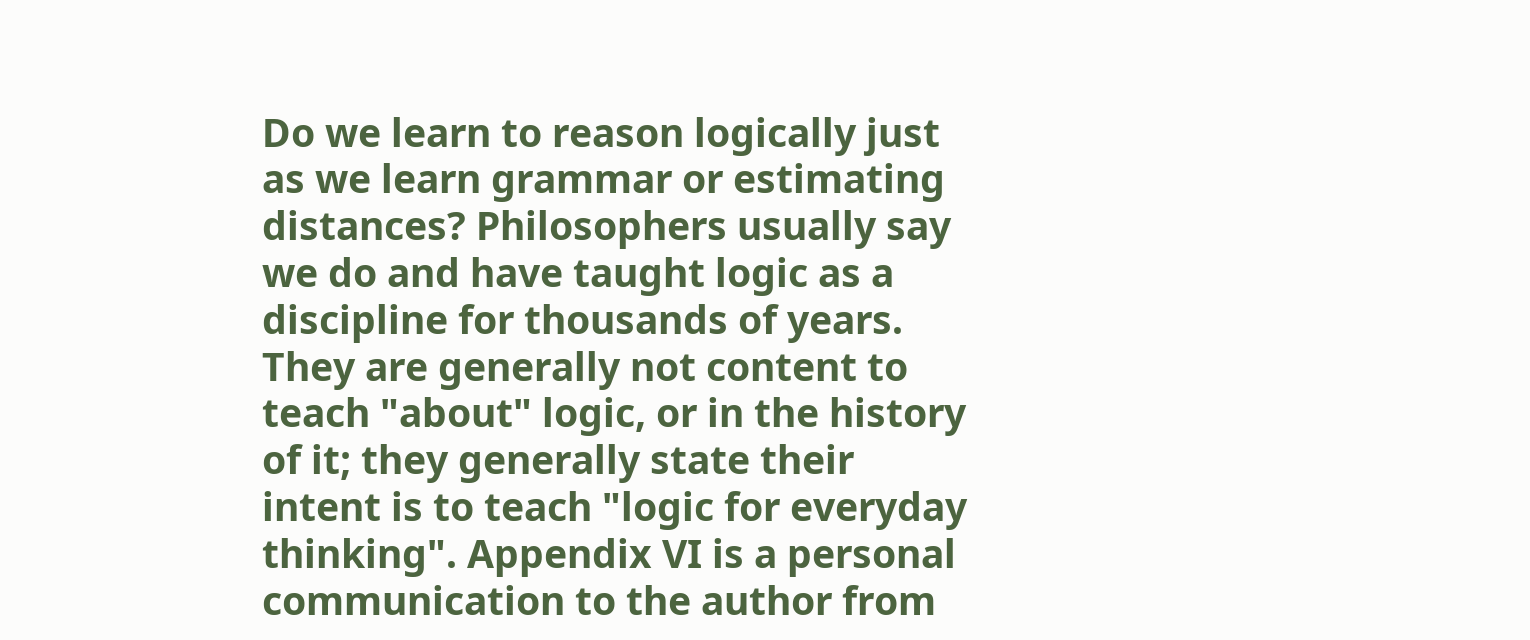Do we learn to reason logically just as we learn grammar or estimating distances? Philosophers usually say we do and have taught logic as a discipline for thousands of years. They are generally not content to teach "about" logic, or in the history of it; they generally state their intent is to teach "logic for everyday thinking". Appendix VI is a personal communication to the author from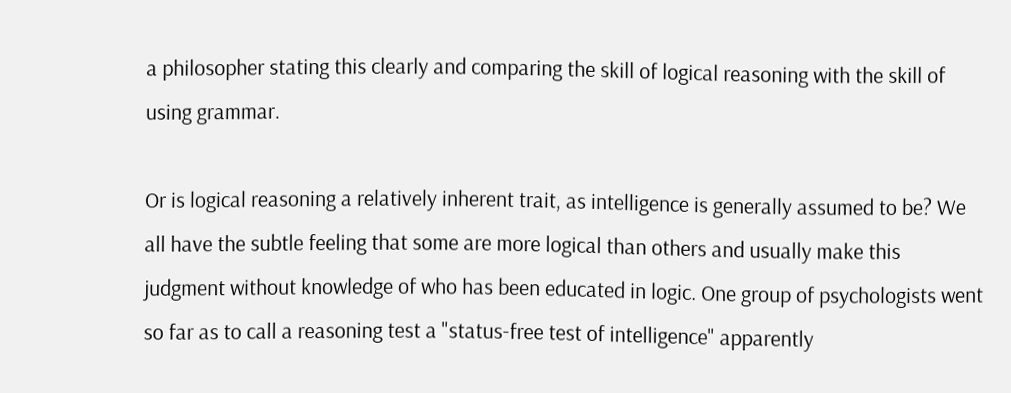a philosopher stating this clearly and comparing the skill of logical reasoning with the skill of using grammar.

Or is logical reasoning a relatively inherent trait, as intelligence is generally assumed to be? We all have the subtle feeling that some are more logical than others and usually make this judgment without knowledge of who has been educated in logic. One group of psychologists went so far as to call a reasoning test a "status-free test of intelligence" apparently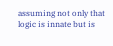assuming not only that logic is innate but is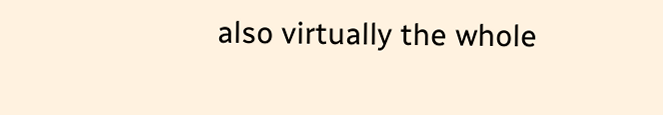also virtually the whole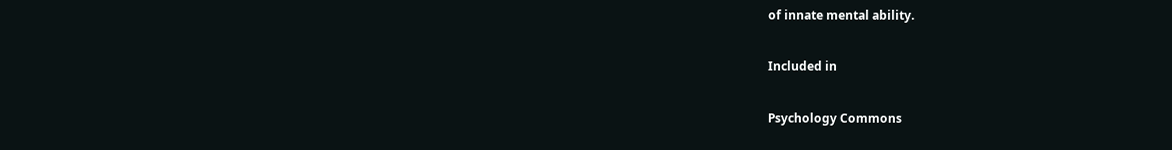of innate mental ability.

Included in

Psychology Commons